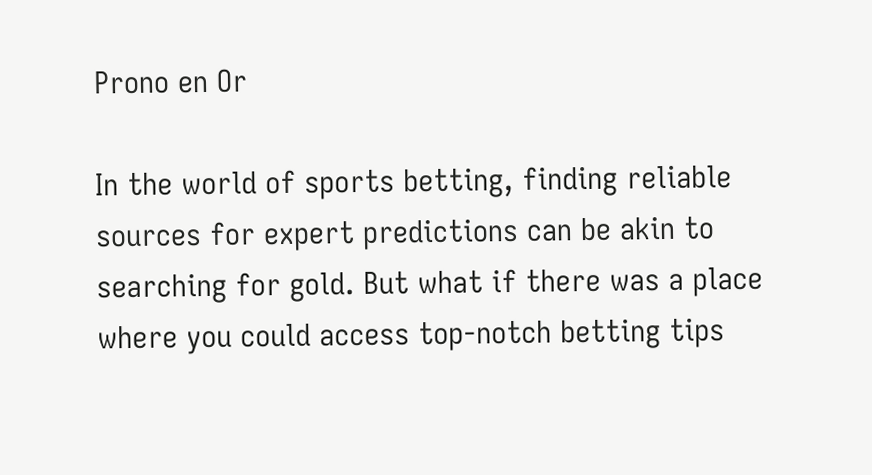Prono en Or

In the world of sports betting, finding reliable sources for expert predictions can be akin to searching for gold. But what if there was a place where you could access top-notch betting tips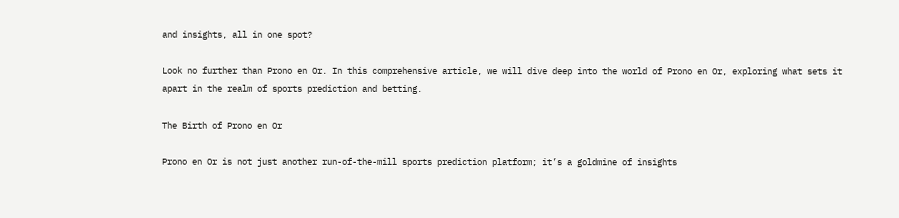and insights, all in one spot?

Look no further than Prono en Or. In this comprehensive article, we will dive deep into the world of Prono en Or, exploring what sets it apart in the realm of sports prediction and betting.

The Birth of Prono en Or

Prono en Or is not just another run-of-the-mill sports prediction platform; it’s a goldmine of insights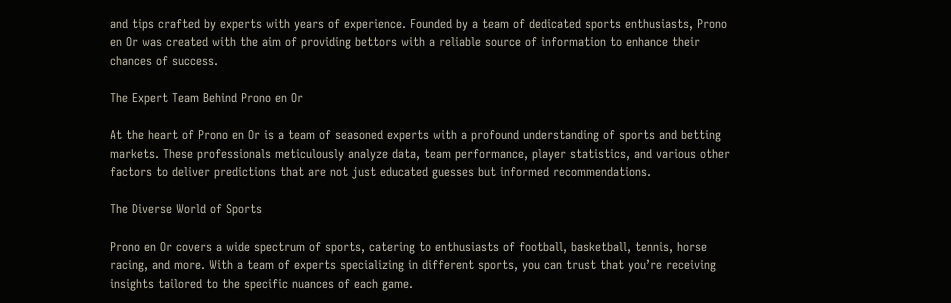and tips crafted by experts with years of experience. Founded by a team of dedicated sports enthusiasts, Prono en Or was created with the aim of providing bettors with a reliable source of information to enhance their chances of success.

The Expert Team Behind Prono en Or

At the heart of Prono en Or is a team of seasoned experts with a profound understanding of sports and betting markets. These professionals meticulously analyze data, team performance, player statistics, and various other factors to deliver predictions that are not just educated guesses but informed recommendations.

The Diverse World of Sports

Prono en Or covers a wide spectrum of sports, catering to enthusiasts of football, basketball, tennis, horse racing, and more. With a team of experts specializing in different sports, you can trust that you’re receiving insights tailored to the specific nuances of each game.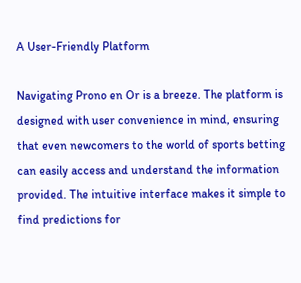A User-Friendly Platform

Navigating Prono en Or is a breeze. The platform is designed with user convenience in mind, ensuring that even newcomers to the world of sports betting can easily access and understand the information provided. The intuitive interface makes it simple to find predictions for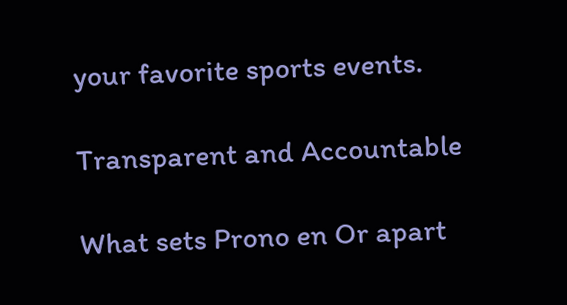your favorite sports events.

Transparent and Accountable

What sets Prono en Or apart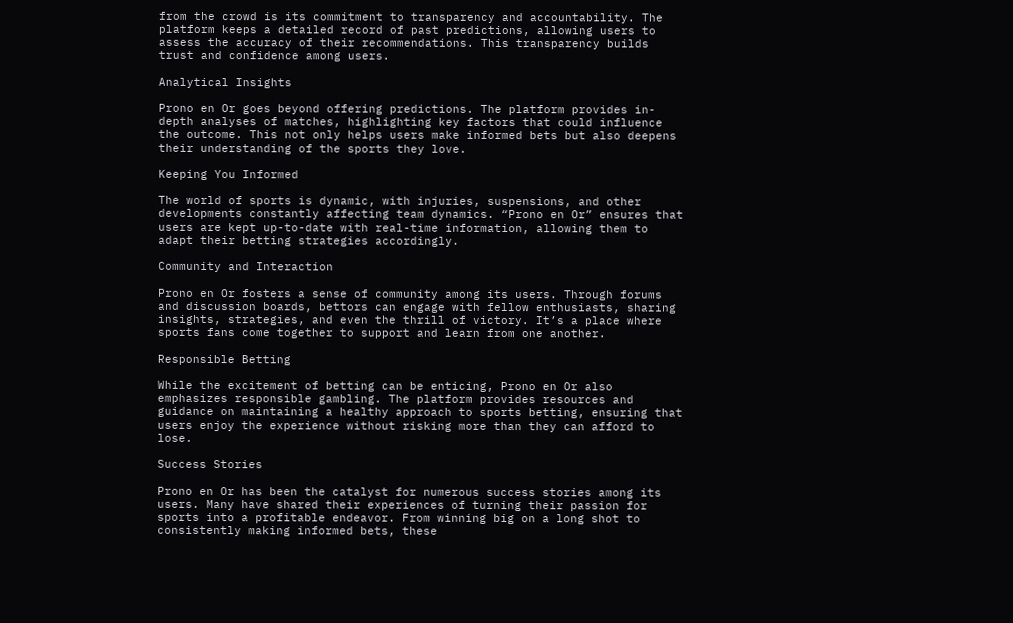from the crowd is its commitment to transparency and accountability. The platform keeps a detailed record of past predictions, allowing users to assess the accuracy of their recommendations. This transparency builds trust and confidence among users.

Analytical Insights

Prono en Or goes beyond offering predictions. The platform provides in-depth analyses of matches, highlighting key factors that could influence the outcome. This not only helps users make informed bets but also deepens their understanding of the sports they love.

Keeping You Informed

The world of sports is dynamic, with injuries, suspensions, and other developments constantly affecting team dynamics. “Prono en Or” ensures that users are kept up-to-date with real-time information, allowing them to adapt their betting strategies accordingly.

Community and Interaction

Prono en Or fosters a sense of community among its users. Through forums and discussion boards, bettors can engage with fellow enthusiasts, sharing insights, strategies, and even the thrill of victory. It’s a place where sports fans come together to support and learn from one another.

Responsible Betting

While the excitement of betting can be enticing, Prono en Or also emphasizes responsible gambling. The platform provides resources and guidance on maintaining a healthy approach to sports betting, ensuring that users enjoy the experience without risking more than they can afford to lose.

Success Stories

Prono en Or has been the catalyst for numerous success stories among its users. Many have shared their experiences of turning their passion for sports into a profitable endeavor. From winning big on a long shot to consistently making informed bets, these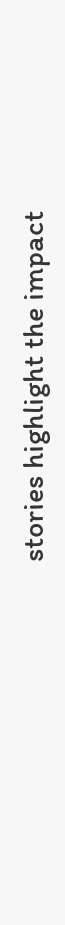stories highlight the impact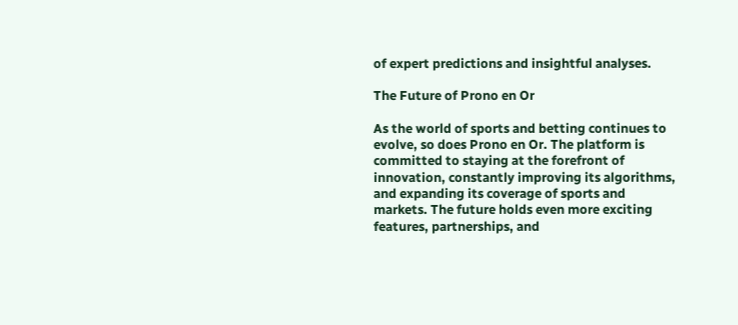of expert predictions and insightful analyses.

The Future of Prono en Or

As the world of sports and betting continues to evolve, so does Prono en Or. The platform is committed to staying at the forefront of innovation, constantly improving its algorithms, and expanding its coverage of sports and markets. The future holds even more exciting features, partnerships, and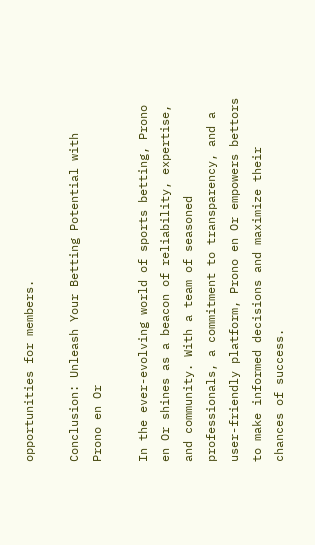opportunities for members.

Conclusion: Unleash Your Betting Potential with Prono en Or

In the ever-evolving world of sports betting, Prono en Or shines as a beacon of reliability, expertise, and community. With a team of seasoned professionals, a commitment to transparency, and a user-friendly platform, Prono en Or empowers bettors to make informed decisions and maximize their chances of success.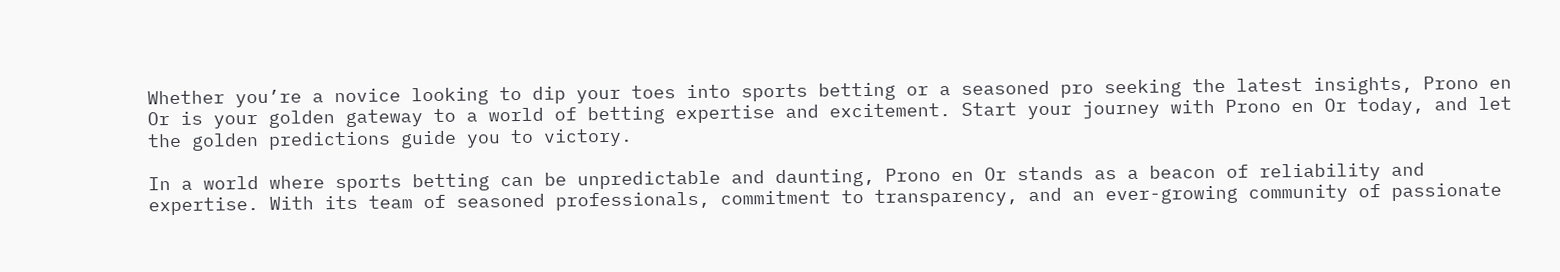Whether you’re a novice looking to dip your toes into sports betting or a seasoned pro seeking the latest insights, Prono en Or is your golden gateway to a world of betting expertise and excitement. Start your journey with Prono en Or today, and let the golden predictions guide you to victory.

In a world where sports betting can be unpredictable and daunting, Prono en Or stands as a beacon of reliability and expertise. With its team of seasoned professionals, commitment to transparency, and an ever-growing community of passionate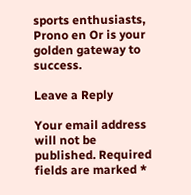sports enthusiasts, Prono en Or is your golden gateway to success.

Leave a Reply

Your email address will not be published. Required fields are marked *